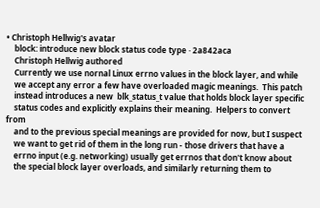• Christoph Hellwig's avatar
    block: introduce new block status code type · 2a842aca
    Christoph Hellwig authored
    Currently we use nornal Linux errno values in the block layer, and while
    we accept any error a few have overloaded magic meanings.  This patch
    instead introduces a new  blk_status_t value that holds block layer specific
    status codes and explicitly explains their meaning.  Helpers to convert from
    and to the previous special meanings are provided for now, but I suspect
    we want to get rid of them in the long run - those drivers that have a
    errno input (e.g. networking) usually get errnos that don't know about
    the special block layer overloads, and similarly returning them to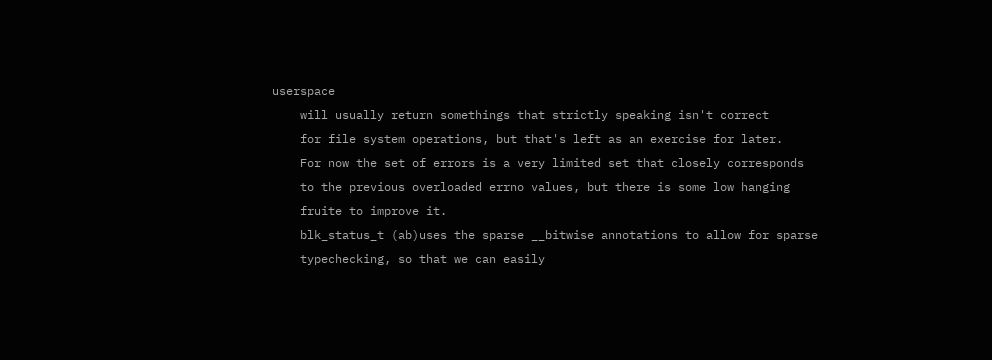userspace
    will usually return somethings that strictly speaking isn't correct
    for file system operations, but that's left as an exercise for later.
    For now the set of errors is a very limited set that closely corresponds
    to the previous overloaded errno values, but there is some low hanging
    fruite to improve it.
    blk_status_t (ab)uses the sparse __bitwise annotations to allow for sparse
    typechecking, so that we can easily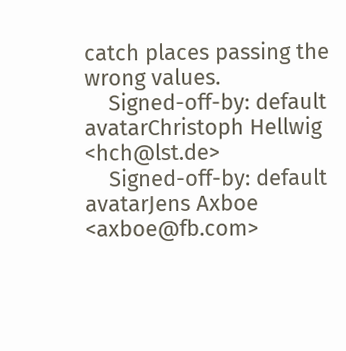catch places passing the wrong values.
    Signed-off-by: default avatarChristoph Hellwig <hch@lst.de>
    Signed-off-by: default avatarJens Axboe <axboe@fb.com>